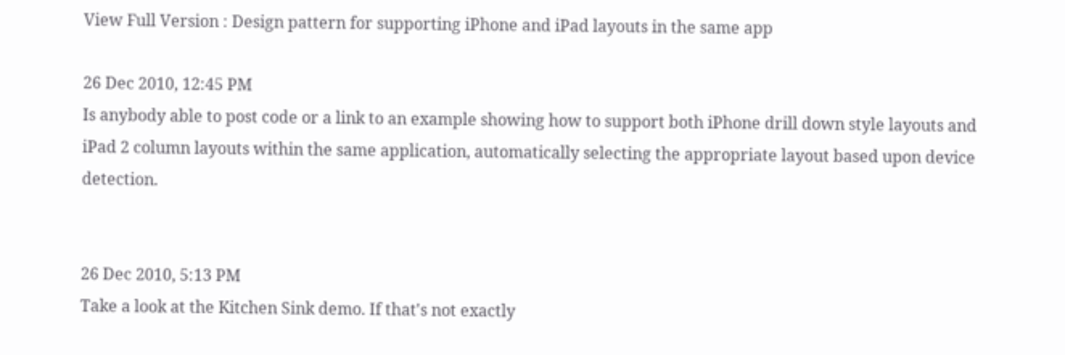View Full Version : Design pattern for supporting iPhone and iPad layouts in the same app

26 Dec 2010, 12:45 PM
Is anybody able to post code or a link to an example showing how to support both iPhone drill down style layouts and iPad 2 column layouts within the same application, automatically selecting the appropriate layout based upon device detection.


26 Dec 2010, 5:13 PM
Take a look at the Kitchen Sink demo. If that's not exactly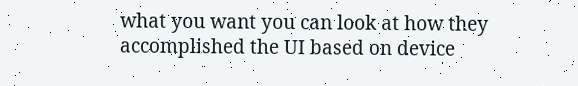what you want you can look at how they accomplished the UI based on device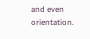and even orientation.